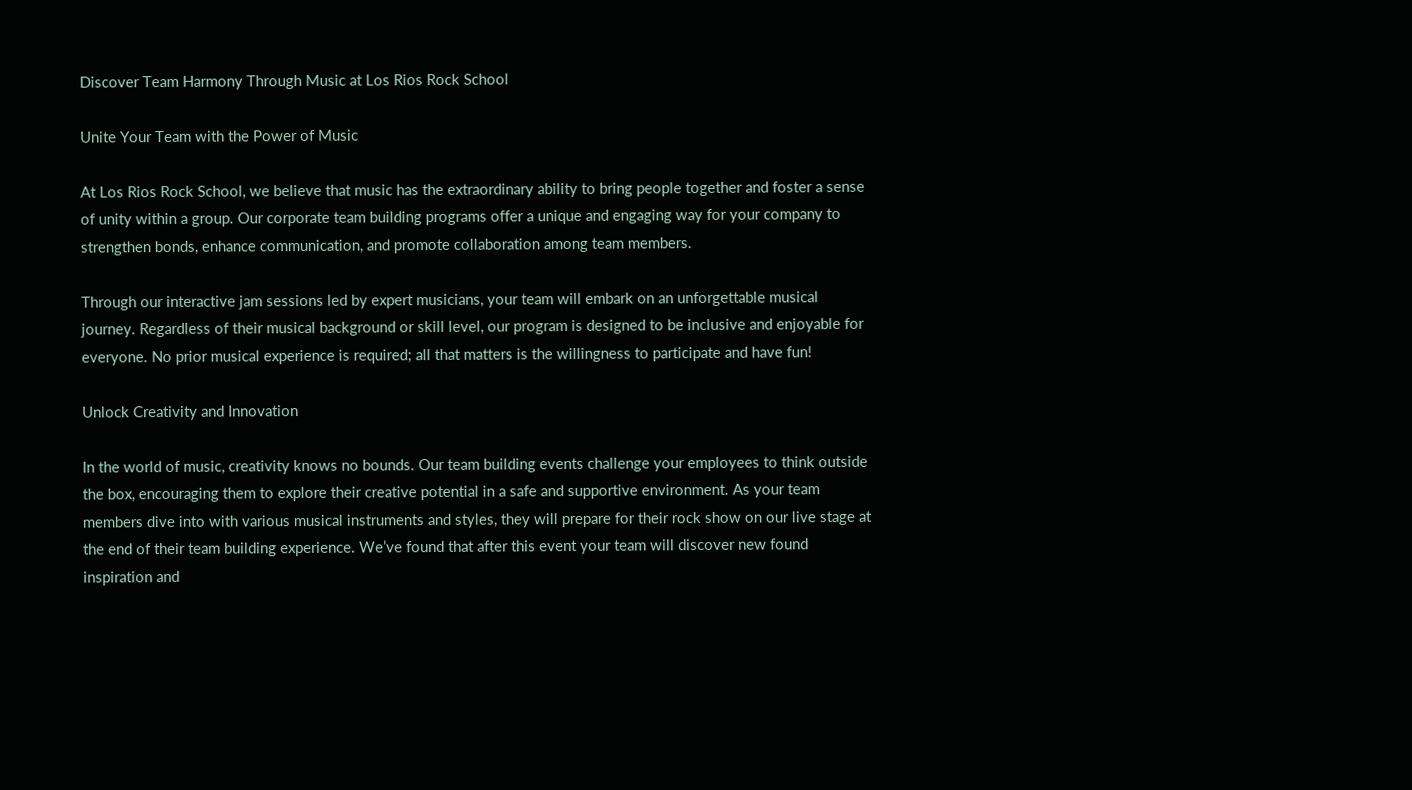Discover Team Harmony Through Music at Los Rios Rock School

Unite Your Team with the Power of Music

At Los Rios Rock School, we believe that music has the extraordinary ability to bring people together and foster a sense of unity within a group. Our corporate team building programs offer a unique and engaging way for your company to strengthen bonds, enhance communication, and promote collaboration among team members.

Through our interactive jam sessions led by expert musicians, your team will embark on an unforgettable musical journey. Regardless of their musical background or skill level, our program is designed to be inclusive and enjoyable for everyone. No prior musical experience is required; all that matters is the willingness to participate and have fun!

Unlock Creativity and Innovation

In the world of music, creativity knows no bounds. Our team building events challenge your employees to think outside the box, encouraging them to explore their creative potential in a safe and supportive environment. As your team members dive into with various musical instruments and styles, they will prepare for their rock show on our live stage at the end of their team building experience. We’ve found that after this event your team will discover new found inspiration and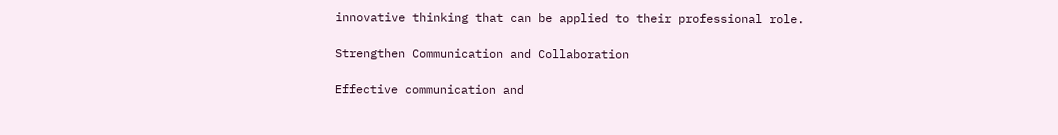innovative thinking that can be applied to their professional role.

Strengthen Communication and Collaboration

Effective communication and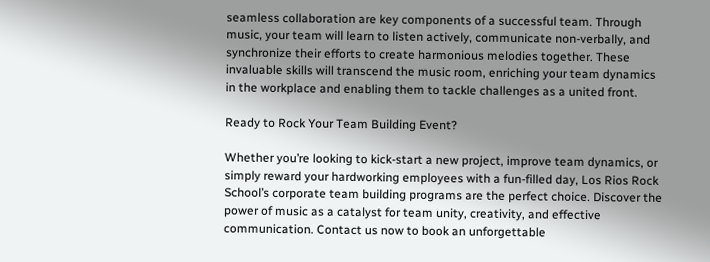seamless collaboration are key components of a successful team. Through music, your team will learn to listen actively, communicate non-verbally, and synchronize their efforts to create harmonious melodies together. These invaluable skills will transcend the music room, enriching your team dynamics in the workplace and enabling them to tackle challenges as a united front.

Ready to Rock Your Team Building Event?

Whether you’re looking to kick-start a new project, improve team dynamics, or simply reward your hardworking employees with a fun-filled day, Los Rios Rock School’s corporate team building programs are the perfect choice. Discover the power of music as a catalyst for team unity, creativity, and effective communication. Contact us now to book an unforgettable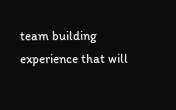team building experience that will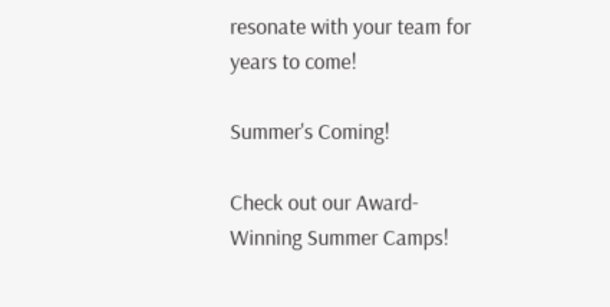resonate with your team for years to come!

Summer's Coming!

Check out our Award-Winning Summer Camps!